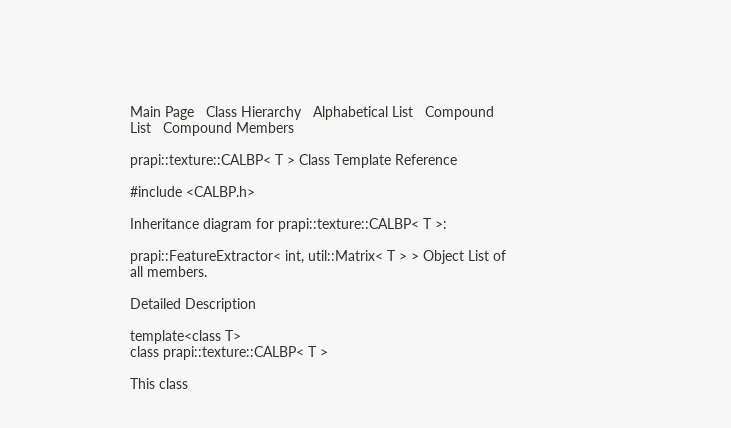Main Page   Class Hierarchy   Alphabetical List   Compound List   Compound Members

prapi::texture::CALBP< T > Class Template Reference

#include <CALBP.h>

Inheritance diagram for prapi::texture::CALBP< T >:

prapi::FeatureExtractor< int, util::Matrix< T > > Object List of all members.

Detailed Description

template<class T>
class prapi::texture::CALBP< T >

This class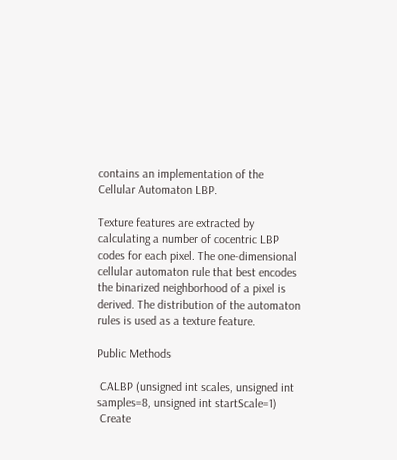contains an implementation of the Cellular Automaton LBP.

Texture features are extracted by calculating a number of cocentric LBP codes for each pixel. The one-dimensional cellular automaton rule that best encodes the binarized neighborhood of a pixel is derived. The distribution of the automaton rules is used as a texture feature.

Public Methods

 CALBP (unsigned int scales, unsigned int samples=8, unsigned int startScale=1)
 Create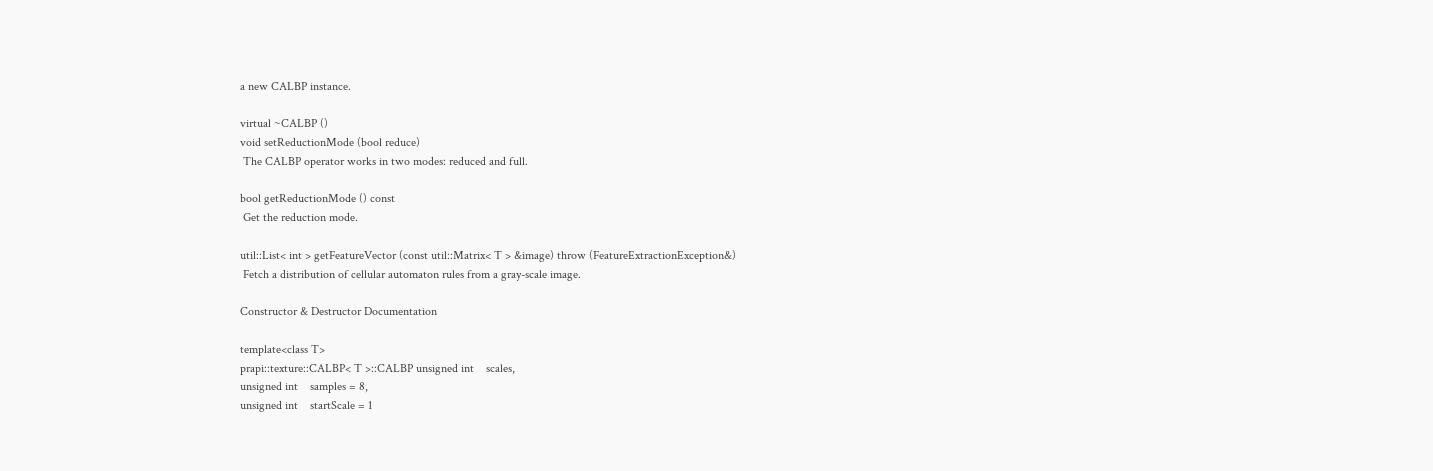a new CALBP instance.

virtual ~CALBP ()
void setReductionMode (bool reduce)
 The CALBP operator works in two modes: reduced and full.

bool getReductionMode () const
 Get the reduction mode.

util::List< int > getFeatureVector (const util::Matrix< T > &image) throw (FeatureExtractionException&)
 Fetch a distribution of cellular automaton rules from a gray-scale image.

Constructor & Destructor Documentation

template<class T>
prapi::texture::CALBP< T >::CALBP unsigned int    scales,
unsigned int    samples = 8,
unsigned int    startScale = 1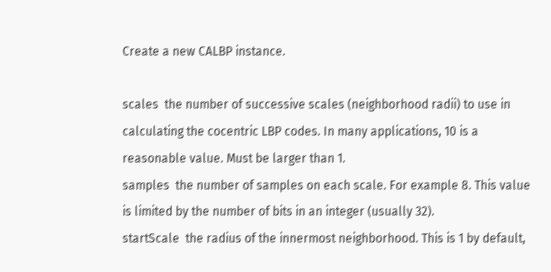Create a new CALBP instance.

scales  the number of successive scales (neighborhood radii) to use in calculating the cocentric LBP codes. In many applications, 10 is a reasonable value. Must be larger than 1.
samples  the number of samples on each scale. For example 8. This value is limited by the number of bits in an integer (usually 32).
startScale  the radius of the innermost neighborhood. This is 1 by default,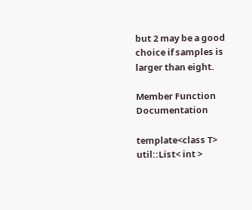but 2 may be a good choice if samples is larger than eight.

Member Function Documentation

template<class T>
util::List< int >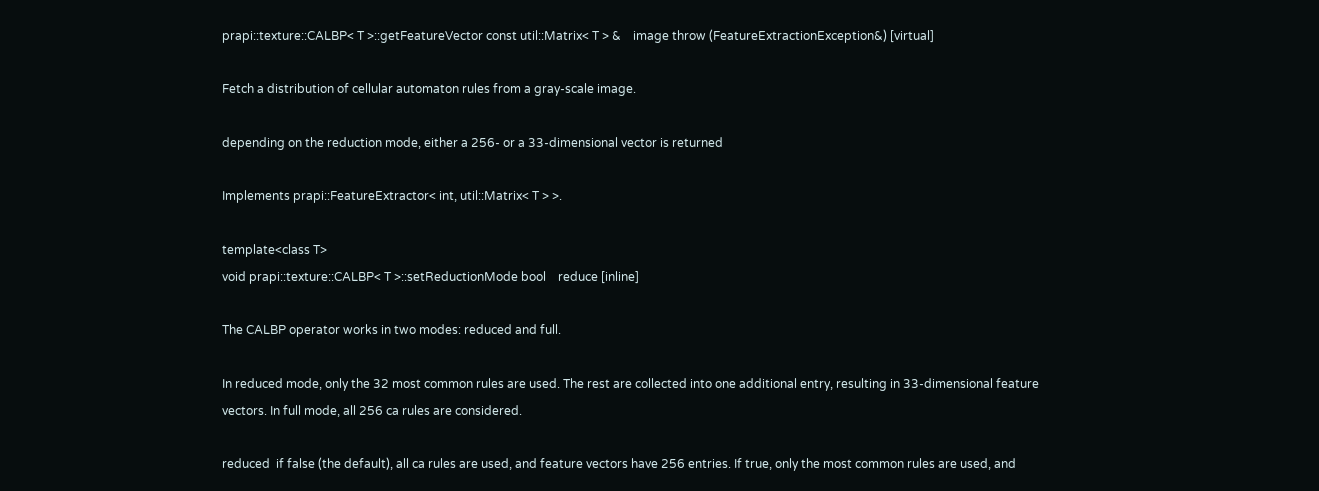prapi::texture::CALBP< T >::getFeatureVector const util::Matrix< T > &    image throw (FeatureExtractionException&) [virtual]

Fetch a distribution of cellular automaton rules from a gray-scale image.

depending on the reduction mode, either a 256- or a 33-dimensional vector is returned

Implements prapi::FeatureExtractor< int, util::Matrix< T > >.

template<class T>
void prapi::texture::CALBP< T >::setReductionMode bool    reduce [inline]

The CALBP operator works in two modes: reduced and full.

In reduced mode, only the 32 most common rules are used. The rest are collected into one additional entry, resulting in 33-dimensional feature vectors. In full mode, all 256 ca rules are considered.

reduced  if false (the default), all ca rules are used, and feature vectors have 256 entries. If true, only the most common rules are used, and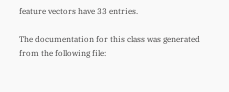feature vectors have 33 entries.

The documentation for this class was generated from the following file: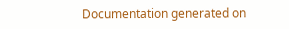Documentation generated on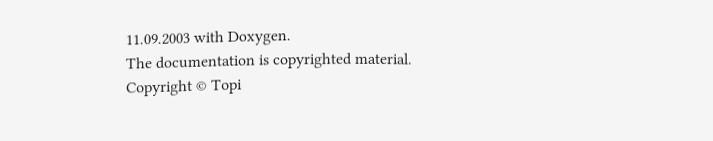11.09.2003 with Doxygen.
The documentation is copyrighted material.
Copyright © Topi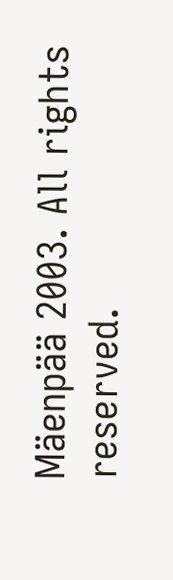Mäenpää 2003. All rights reserved.